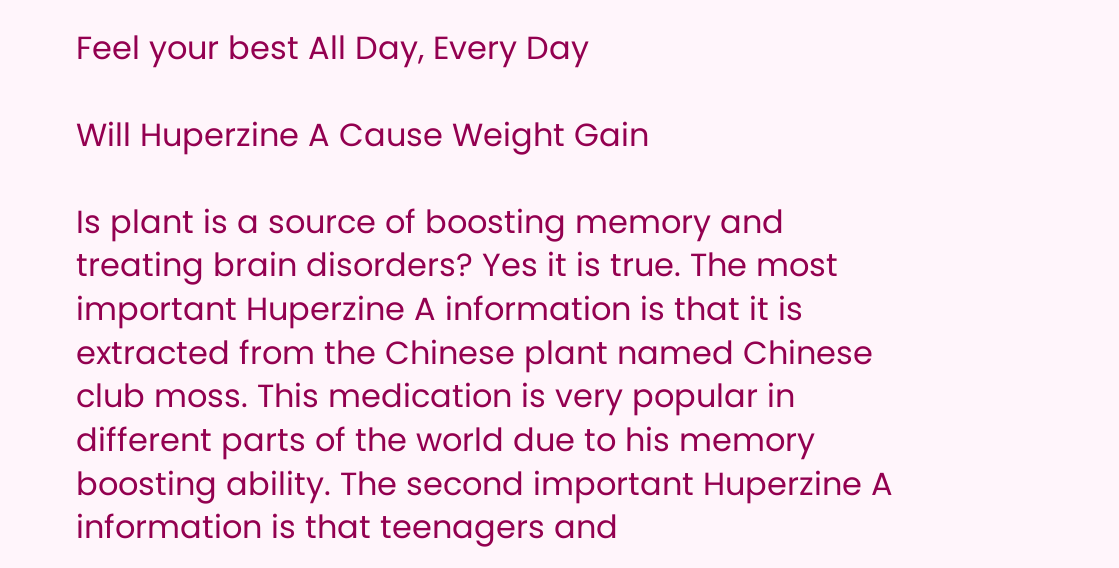Feel your best All Day, Every Day

Will Huperzine A Cause Weight Gain

Is plant is a source of boosting memory and treating brain disorders? Yes it is true. The most important Huperzine A information is that it is extracted from the Chinese plant named Chinese club moss. This medication is very popular in different parts of the world due to his memory boosting ability. The second important Huperzine A information is that teenagers and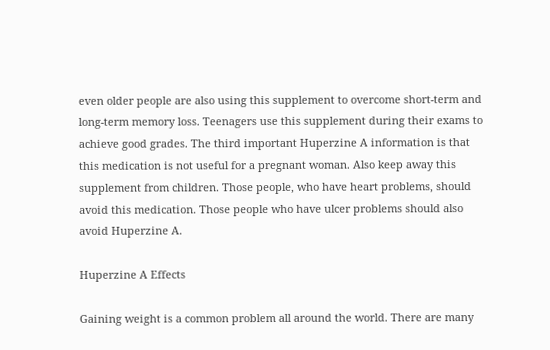even older people are also using this supplement to overcome short-term and long-term memory loss. Teenagers use this supplement during their exams to achieve good grades. The third important Huperzine A information is that this medication is not useful for a pregnant woman. Also keep away this supplement from children. Those people, who have heart problems, should avoid this medication. Those people who have ulcer problems should also avoid Huperzine A.

Huperzine A Effects

Gaining weight is a common problem all around the world. There are many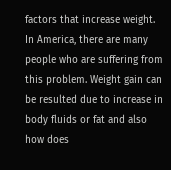factors that increase weight. In America, there are many people who are suffering from this problem. Weight gain can be resulted due to increase in body fluids or fat and also how does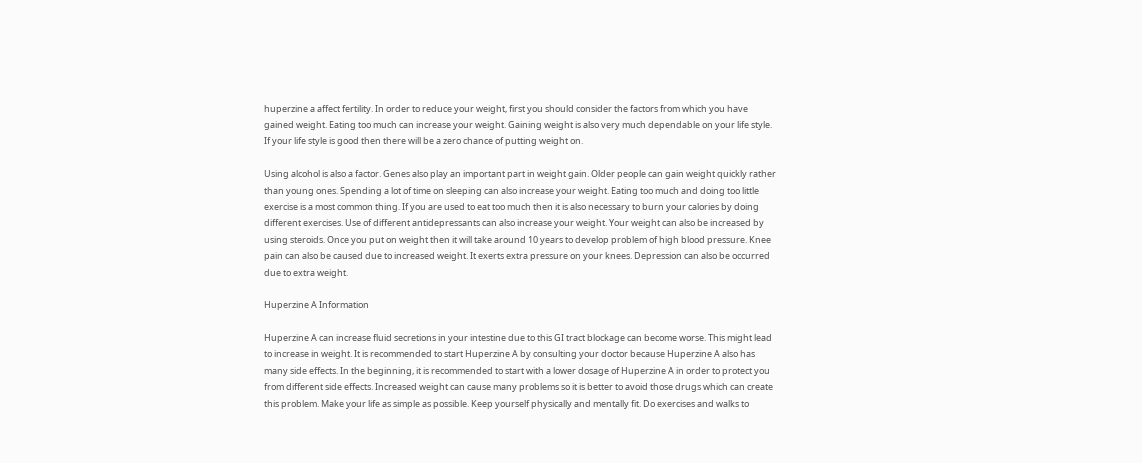huperzine a affect fertility. In order to reduce your weight, first you should consider the factors from which you have gained weight. Eating too much can increase your weight. Gaining weight is also very much dependable on your life style. If your life style is good then there will be a zero chance of putting weight on.

Using alcohol is also a factor. Genes also play an important part in weight gain. Older people can gain weight quickly rather than young ones. Spending a lot of time on sleeping can also increase your weight. Eating too much and doing too little exercise is a most common thing. If you are used to eat too much then it is also necessary to burn your calories by doing different exercises. Use of different antidepressants can also increase your weight. Your weight can also be increased by using steroids. Once you put on weight then it will take around 10 years to develop problem of high blood pressure. Knee pain can also be caused due to increased weight. It exerts extra pressure on your knees. Depression can also be occurred due to extra weight.

Huperzine A Information

Huperzine A can increase fluid secretions in your intestine due to this GI tract blockage can become worse. This might lead to increase in weight. It is recommended to start Huperzine A by consulting your doctor because Huperzine A also has many side effects. In the beginning, it is recommended to start with a lower dosage of Huperzine A in order to protect you from different side effects. Increased weight can cause many problems so it is better to avoid those drugs which can create this problem. Make your life as simple as possible. Keep yourself physically and mentally fit. Do exercises and walks to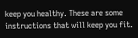keep you healthy. These are some instructions that will keep you fit.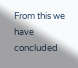From this we have concluded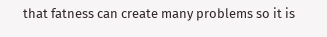that fatness can create many problems so it is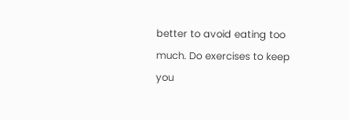better to avoid eating too much. Do exercises to keep you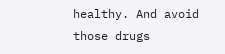healthy. And avoid those drugs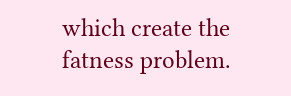which create the fatness problem.